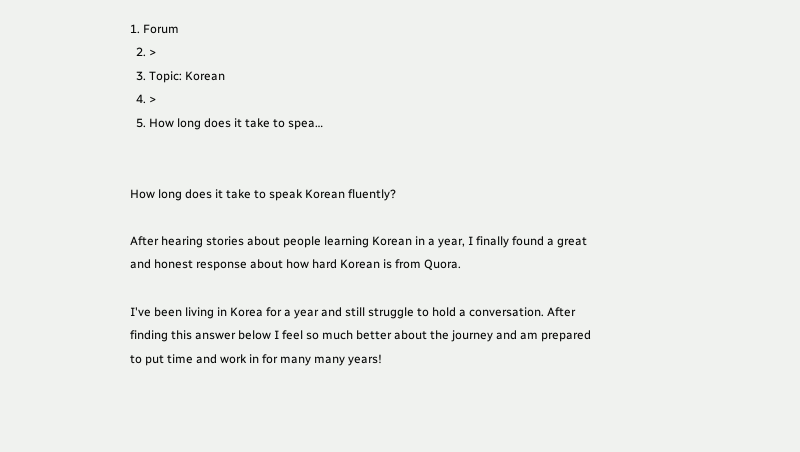1. Forum
  2. >
  3. Topic: Korean
  4. >
  5. How long does it take to spea…


How long does it take to speak Korean fluently?

After hearing stories about people learning Korean in a year, I finally found a great and honest response about how hard Korean is from Quora.

I've been living in Korea for a year and still struggle to hold a conversation. After finding this answer below I feel so much better about the journey and am prepared to put time and work in for many many years!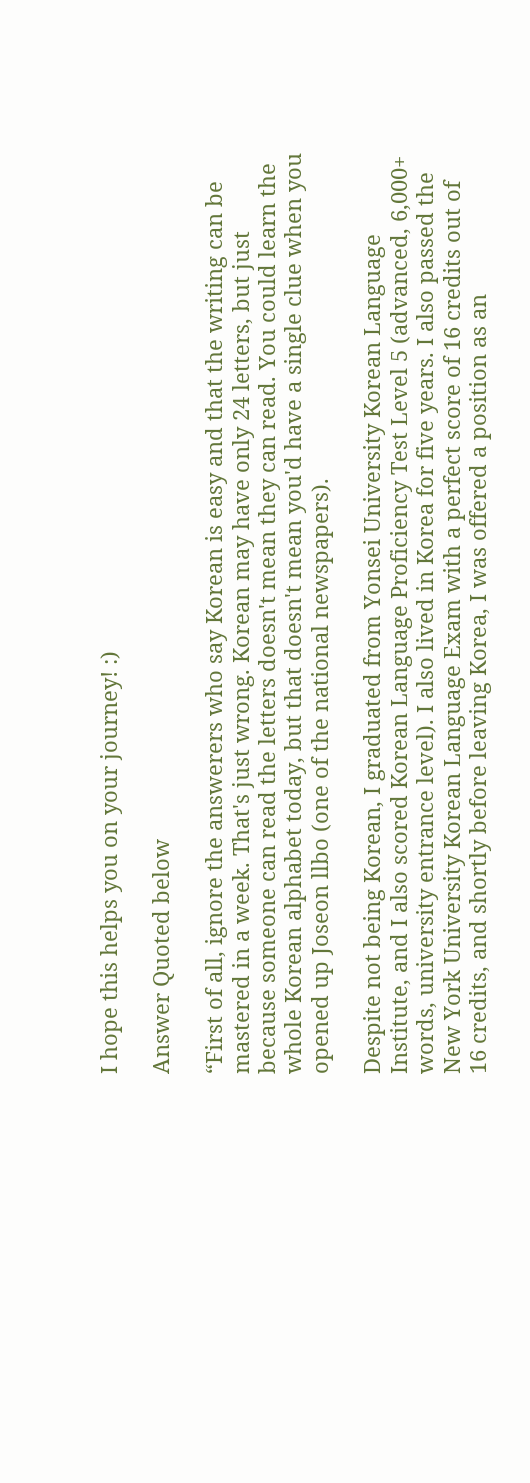I hope this helps you on your journey! :)

Answer Quoted below

“First of all, ignore the answerers who say Korean is easy and that the writing can be mastered in a week. That's just wrong. Korean may have only 24 letters, but just because someone can read the letters doesn't mean they can read. You could learn the whole Korean alphabet today, but that doesn't mean you'd have a single clue when you opened up Joseon llbo (one of the national newspapers).

Despite not being Korean, I graduated from Yonsei University Korean Language Institute, and I also scored Korean Language Proficiency Test Level 5 (advanced, 6,000+ words, university entrance level). I also lived in Korea for five years. I also passed the New York University Korean Language Exam with a perfect score of 16 credits out of 16 credits, and shortly before leaving Korea, I was offered a position as an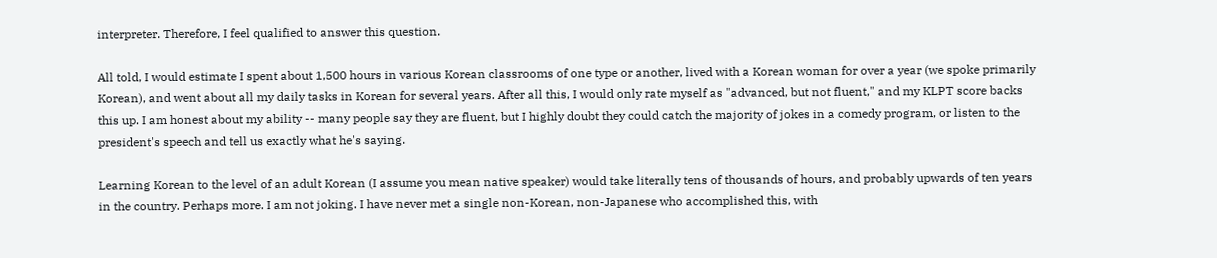interpreter. Therefore, I feel qualified to answer this question.

All told, I would estimate I spent about 1,500 hours in various Korean classrooms of one type or another, lived with a Korean woman for over a year (we spoke primarily Korean), and went about all my daily tasks in Korean for several years. After all this, I would only rate myself as "advanced, but not fluent," and my KLPT score backs this up. I am honest about my ability -- many people say they are fluent, but I highly doubt they could catch the majority of jokes in a comedy program, or listen to the president's speech and tell us exactly what he's saying.

Learning Korean to the level of an adult Korean (I assume you mean native speaker) would take literally tens of thousands of hours, and probably upwards of ten years in the country. Perhaps more. I am not joking. I have never met a single non-Korean, non-Japanese who accomplished this, with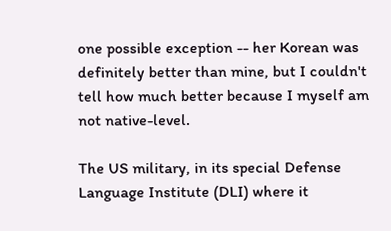one possible exception -- her Korean was definitely better than mine, but I couldn't tell how much better because I myself am not native-level.

The US military, in its special Defense Language Institute (DLI) where it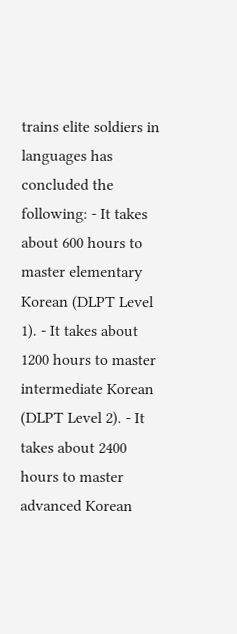trains elite soldiers in languages has concluded the following: - It takes about 600 hours to master elementary Korean (DLPT Level 1). - It takes about 1200 hours to master intermediate Korean (DLPT Level 2). - It takes about 2400 hours to master advanced Korean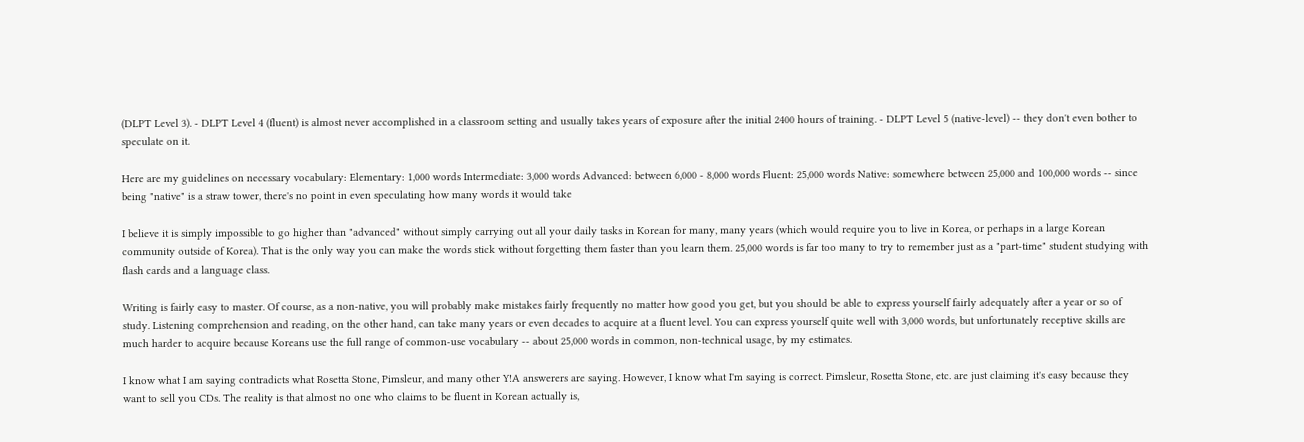(DLPT Level 3). - DLPT Level 4 (fluent) is almost never accomplished in a classroom setting and usually takes years of exposure after the initial 2400 hours of training. - DLPT Level 5 (native-level) -- they don't even bother to speculate on it.

Here are my guidelines on necessary vocabulary: Elementary: 1,000 words Intermediate: 3,000 words Advanced: between 6,000 - 8,000 words Fluent: 25,000 words Native: somewhere between 25,000 and 100,000 words -- since being "native" is a straw tower, there's no point in even speculating how many words it would take

I believe it is simply impossible to go higher than "advanced" without simply carrying out all your daily tasks in Korean for many, many years (which would require you to live in Korea, or perhaps in a large Korean community outside of Korea). That is the only way you can make the words stick without forgetting them faster than you learn them. 25,000 words is far too many to try to remember just as a "part-time" student studying with flash cards and a language class.

Writing is fairly easy to master. Of course, as a non-native, you will probably make mistakes fairly frequently no matter how good you get, but you should be able to express yourself fairly adequately after a year or so of study. Listening comprehension and reading, on the other hand, can take many years or even decades to acquire at a fluent level. You can express yourself quite well with 3,000 words, but unfortunately receptive skills are much harder to acquire because Koreans use the full range of common-use vocabulary -- about 25,000 words in common, non-technical usage, by my estimates.

I know what I am saying contradicts what Rosetta Stone, Pimsleur, and many other Y!A answerers are saying. However, I know what I'm saying is correct. Pimsleur, Rosetta Stone, etc. are just claiming it's easy because they want to sell you CDs. The reality is that almost no one who claims to be fluent in Korean actually is,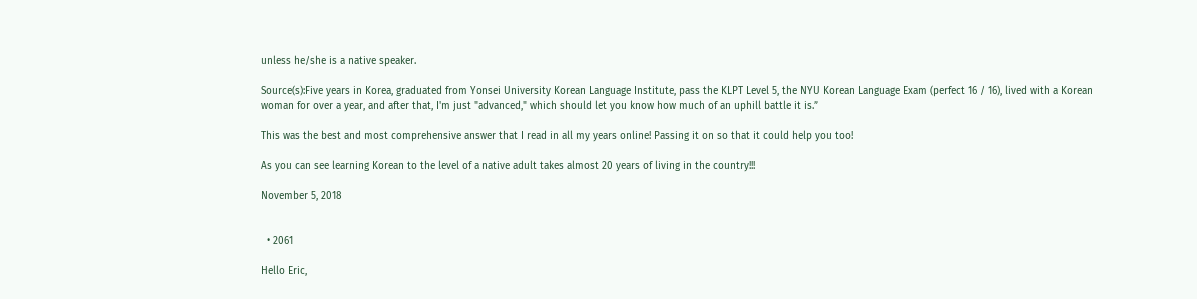unless he/she is a native speaker.

Source(s):Five years in Korea, graduated from Yonsei University Korean Language Institute, pass the KLPT Level 5, the NYU Korean Language Exam (perfect 16 / 16), lived with a Korean woman for over a year, and after that, I'm just "advanced," which should let you know how much of an uphill battle it is.”

This was the best and most comprehensive answer that I read in all my years online! Passing it on so that it could help you too!

As you can see learning Korean to the level of a native adult takes almost 20 years of living in the country!!!

November 5, 2018


  • 2061

Hello Eric,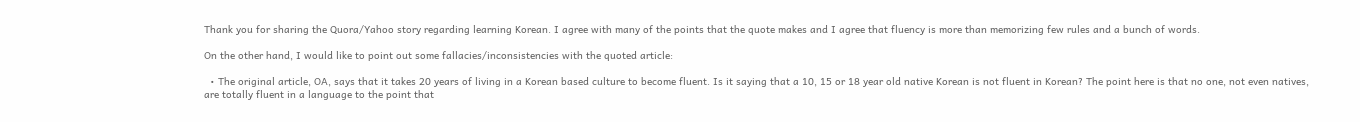Thank you for sharing the Quora/Yahoo story regarding learning Korean. I agree with many of the points that the quote makes and I agree that fluency is more than memorizing few rules and a bunch of words.

On the other hand, I would like to point out some fallacies/inconsistencies with the quoted article:

  • The original article, OA, says that it takes 20 years of living in a Korean based culture to become fluent. Is it saying that a 10, 15 or 18 year old native Korean is not fluent in Korean? The point here is that no one, not even natives, are totally fluent in a language to the point that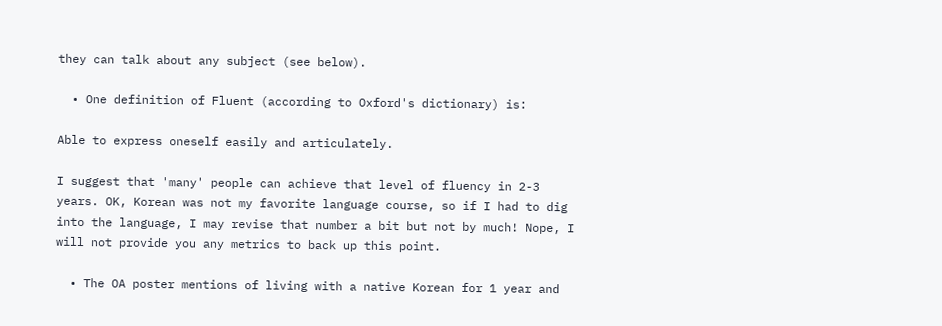they can talk about any subject (see below).

  • One definition of Fluent (according to Oxford's dictionary) is:

Able to express oneself easily and articulately.

I suggest that 'many' people can achieve that level of fluency in 2-3 years. OK, Korean was not my favorite language course, so if I had to dig into the language, I may revise that number a bit but not by much! Nope, I will not provide you any metrics to back up this point.

  • The OA poster mentions of living with a native Korean for 1 year and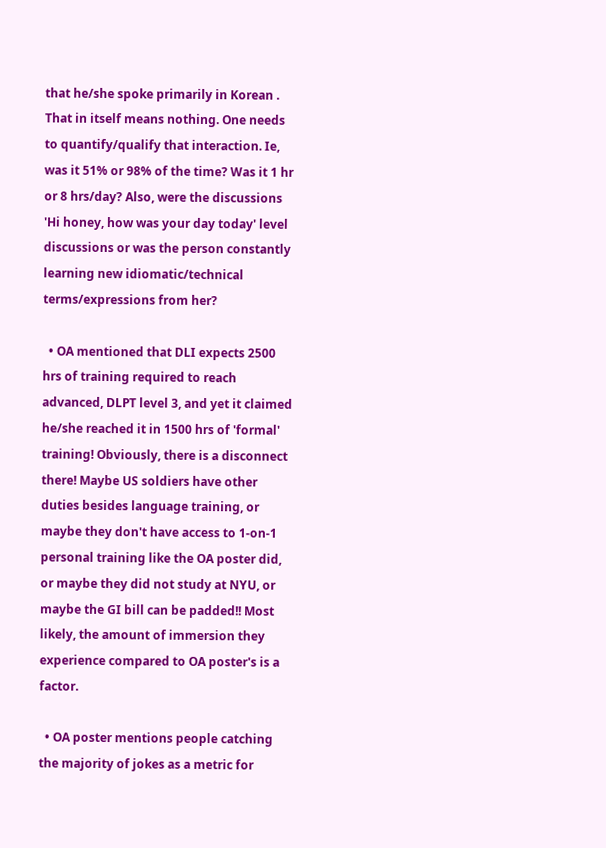that he/she spoke primarily in Korean . That in itself means nothing. One needs to quantify/qualify that interaction. Ie, was it 51% or 98% of the time? Was it 1 hr or 8 hrs/day? Also, were the discussions 'Hi honey, how was your day today' level discussions or was the person constantly learning new idiomatic/technical terms/expressions from her?

  • OA mentioned that DLI expects 2500 hrs of training required to reach advanced, DLPT level 3, and yet it claimed he/she reached it in 1500 hrs of 'formal' training! Obviously, there is a disconnect there! Maybe US soldiers have other duties besides language training, or maybe they don't have access to 1-on-1 personal training like the OA poster did, or maybe they did not study at NYU, or maybe the GI bill can be padded!! Most likely, the amount of immersion they experience compared to OA poster's is a factor.

  • OA poster mentions people catching the majority of jokes as a metric for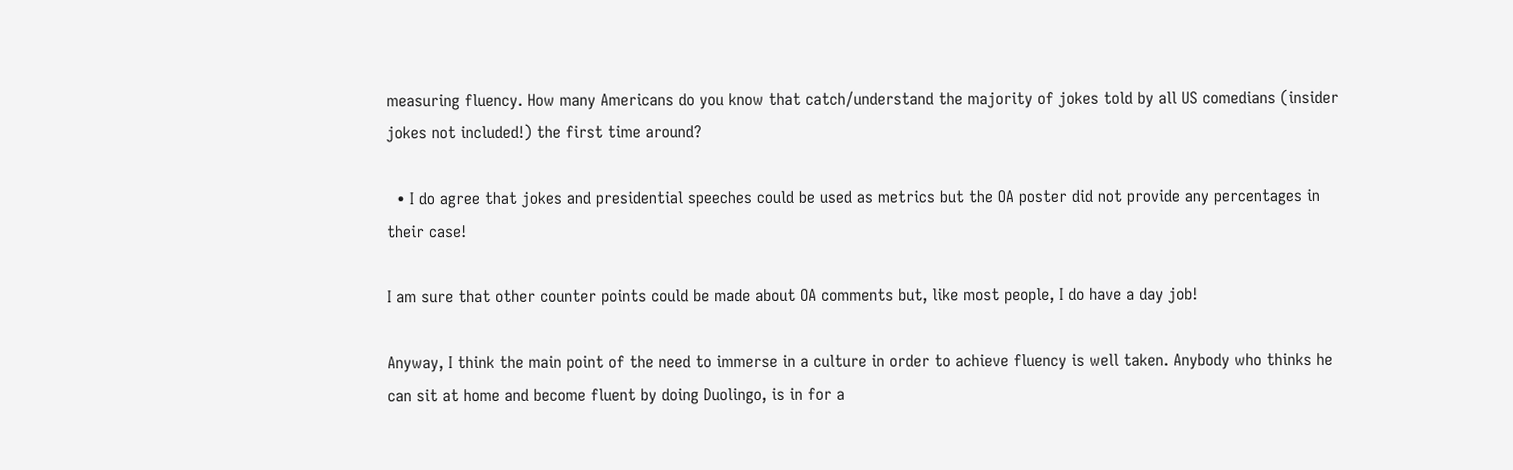measuring fluency. How many Americans do you know that catch/understand the majority of jokes told by all US comedians (insider jokes not included!) the first time around?

  • I do agree that jokes and presidential speeches could be used as metrics but the OA poster did not provide any percentages in their case!

I am sure that other counter points could be made about OA comments but, like most people, I do have a day job!

Anyway, I think the main point of the need to immerse in a culture in order to achieve fluency is well taken. Anybody who thinks he can sit at home and become fluent by doing Duolingo, is in for a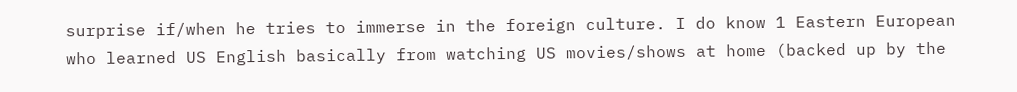surprise if/when he tries to immerse in the foreign culture. I do know 1 Eastern European who learned US English basically from watching US movies/shows at home (backed up by the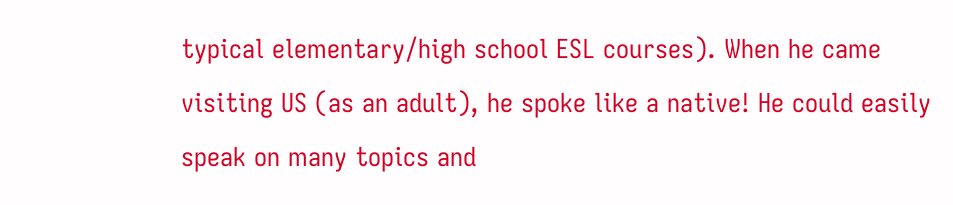typical elementary/high school ESL courses). When he came visiting US (as an adult), he spoke like a native! He could easily speak on many topics and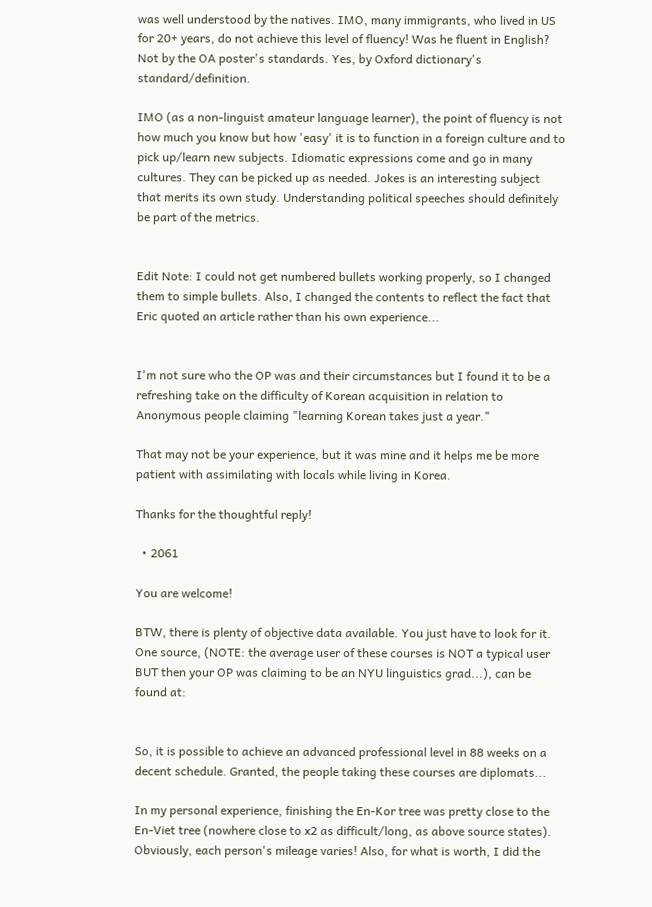was well understood by the natives. IMO, many immigrants, who lived in US for 20+ years, do not achieve this level of fluency! Was he fluent in English? Not by the OA poster's standards. Yes, by Oxford dictionary's standard/definition.

IMO (as a non-linguist amateur language learner), the point of fluency is not how much you know but how 'easy' it is to function in a foreign culture and to pick up/learn new subjects. Idiomatic expressions come and go in many cultures. They can be picked up as needed. Jokes is an interesting subject that merits its own study. Understanding political speeches should definitely be part of the metrics.


Edit Note: I could not get numbered bullets working properly, so I changed them to simple bullets. Also, I changed the contents to reflect the fact that Eric quoted an article rather than his own experience...


I'm not sure who the OP was and their circumstances but I found it to be a refreshing take on the difficulty of Korean acquisition in relation to Anonymous people claiming "learning Korean takes just a year."

That may not be your experience, but it was mine and it helps me be more patient with assimilating with locals while living in Korea.

Thanks for the thoughtful reply!

  • 2061

You are welcome!

BTW, there is plenty of objective data available. You just have to look for it. One source, (NOTE: the average user of these courses is NOT a typical user BUT then your OP was claiming to be an NYU linguistics grad...), can be found at:


So, it is possible to achieve an advanced professional level in 88 weeks on a decent schedule. Granted, the people taking these courses are diplomats...

In my personal experience, finishing the En-Kor tree was pretty close to the En-Viet tree (nowhere close to x2 as difficult/long, as above source states). Obviously, each person's mileage varies! Also, for what is worth, I did the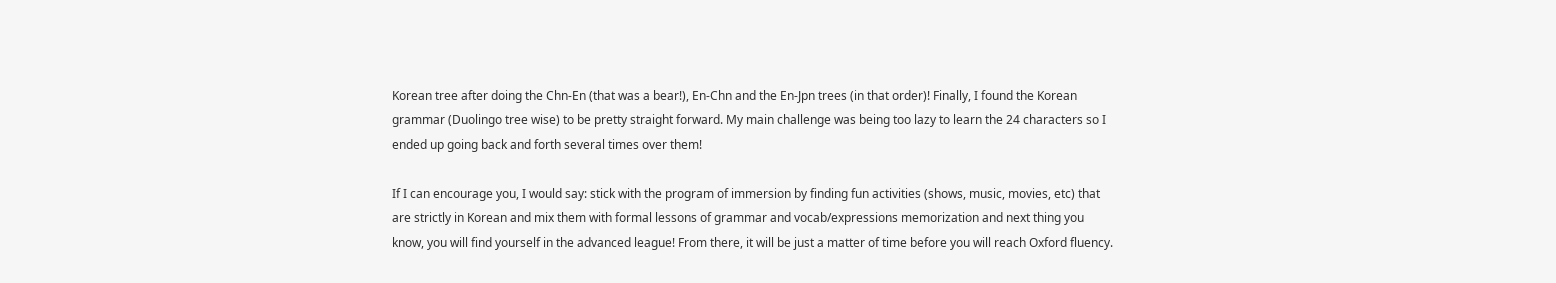Korean tree after doing the Chn-En (that was a bear!), En-Chn and the En-Jpn trees (in that order)! Finally, I found the Korean grammar (Duolingo tree wise) to be pretty straight forward. My main challenge was being too lazy to learn the 24 characters so I ended up going back and forth several times over them!

If I can encourage you, I would say: stick with the program of immersion by finding fun activities (shows, music, movies, etc) that are strictly in Korean and mix them with formal lessons of grammar and vocab/expressions memorization and next thing you know, you will find yourself in the advanced league! From there, it will be just a matter of time before you will reach Oxford fluency.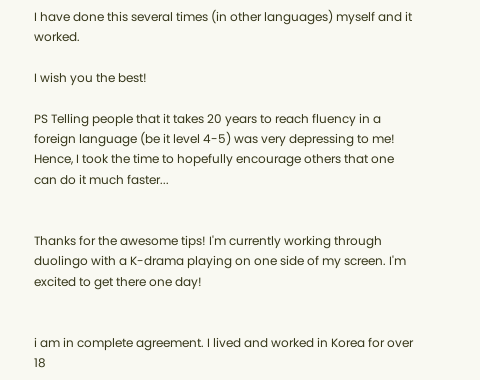I have done this several times (in other languages) myself and it worked.

I wish you the best!

PS Telling people that it takes 20 years to reach fluency in a foreign language (be it level 4-5) was very depressing to me! Hence, I took the time to hopefully encourage others that one can do it much faster...


Thanks for the awesome tips! I'm currently working through duolingo with a K-drama playing on one side of my screen. I'm excited to get there one day!


i am in complete agreement. I lived and worked in Korea for over 18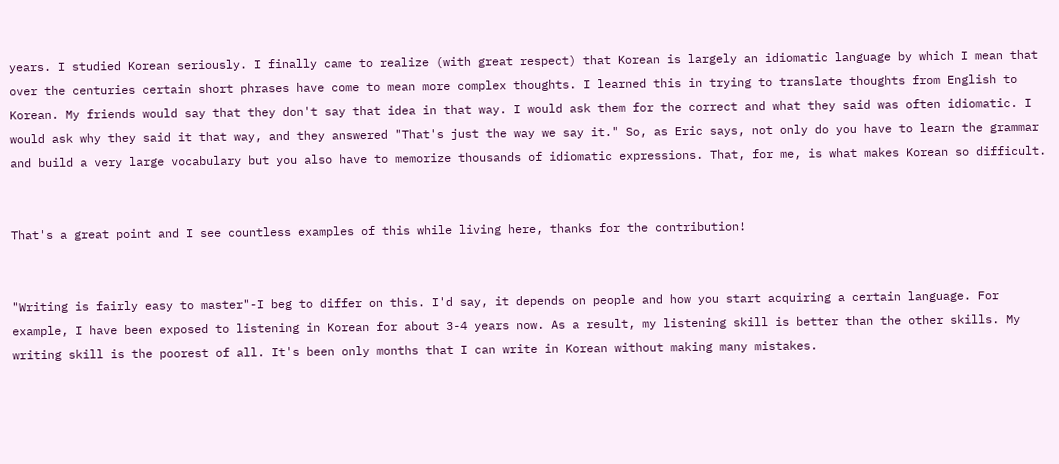years. I studied Korean seriously. I finally came to realize (with great respect) that Korean is largely an idiomatic language by which I mean that over the centuries certain short phrases have come to mean more complex thoughts. I learned this in trying to translate thoughts from English to Korean. My friends would say that they don't say that idea in that way. I would ask them for the correct and what they said was often idiomatic. I would ask why they said it that way, and they answered "That's just the way we say it." So, as Eric says, not only do you have to learn the grammar and build a very large vocabulary but you also have to memorize thousands of idiomatic expressions. That, for me, is what makes Korean so difficult.


That's a great point and I see countless examples of this while living here, thanks for the contribution!


"Writing is fairly easy to master"-I beg to differ on this. I'd say, it depends on people and how you start acquiring a certain language. For example, I have been exposed to listening in Korean for about 3-4 years now. As a result, my listening skill is better than the other skills. My writing skill is the poorest of all. It's been only months that I can write in Korean without making many mistakes.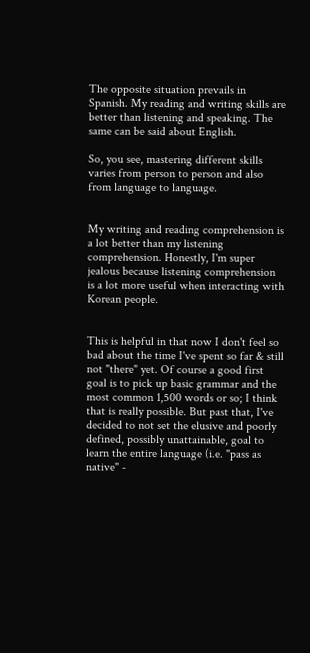The opposite situation prevails in Spanish. My reading and writing skills are better than listening and speaking. The same can be said about English.

So, you see, mastering different skills varies from person to person and also from language to language.


My writing and reading comprehension is a lot better than my listening comprehension. Honestly, I'm super jealous because listening comprehension is a lot more useful when interacting with Korean people.


This is helpful in that now I don't feel so bad about the time I've spent so far & still not "there" yet. Of course a good first goal is to pick up basic grammar and the most common 1,500 words or so; I think that is really possible. But past that, I've decided to not set the elusive and poorly defined, possibly unattainable, goal to learn the entire language (i.e. "pass as native" -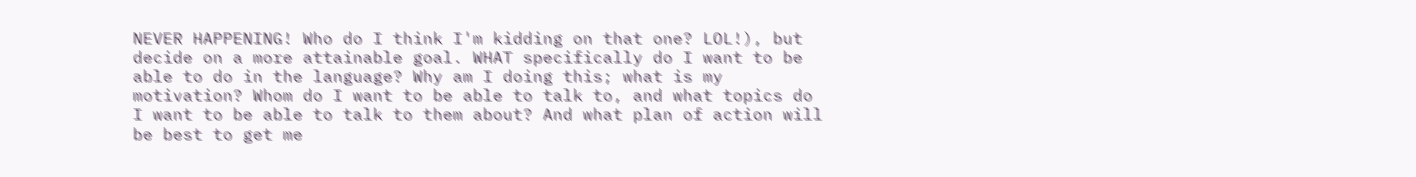NEVER HAPPENING! Who do I think I'm kidding on that one? LOL!), but decide on a more attainable goal. WHAT specifically do I want to be able to do in the language? Why am I doing this; what is my motivation? Whom do I want to be able to talk to, and what topics do I want to be able to talk to them about? And what plan of action will be best to get me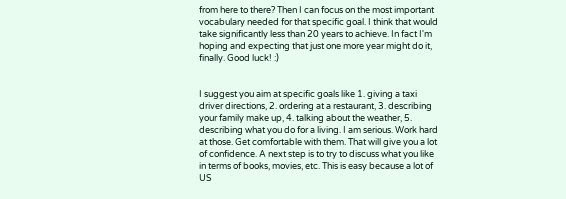from here to there? Then I can focus on the most important vocabulary needed for that specific goal. I think that would take significantly less than 20 years to achieve. In fact I'm hoping and expecting that just one more year might do it, finally. Good luck! :)


I suggest you aim at specific goals like 1. giving a taxi driver directions, 2. ordering at a restaurant, 3. describing your family make up, 4. talking about the weather, 5. describing what you do for a living. I am serious. Work hard at those. Get comfortable with them. That will give you a lot of confidence. A next step is to try to discuss what you like in terms of books, movies, etc. This is easy because a lot of US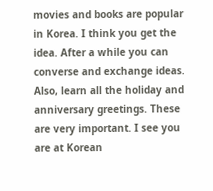movies and books are popular in Korea. I think you get the idea. After a while you can converse and exchange ideas. Also, learn all the holiday and anniversary greetings. These are very important. I see you are at Korean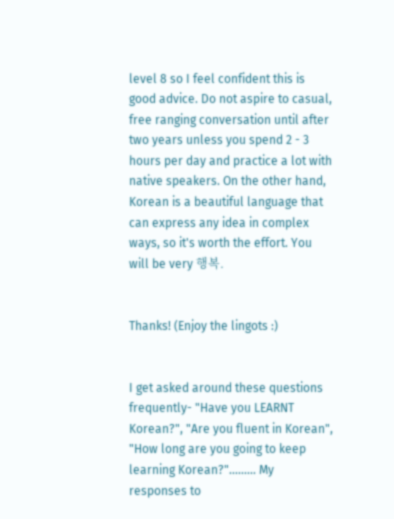level 8 so I feel confident this is good advice. Do not aspire to casual, free ranging conversation until after two years unless you spend 2 - 3 hours per day and practice a lot with native speakers. On the other hand, Korean is a beautiful language that can express any idea in complex ways, so it's worth the effort. You will be very 행복.


Thanks! (Enjoy the lingots :)


I get asked around these questions frequently- "Have you LEARNT Korean?", "Are you fluent in Korean", "How long are you going to keep learning Korean?"......... My responses to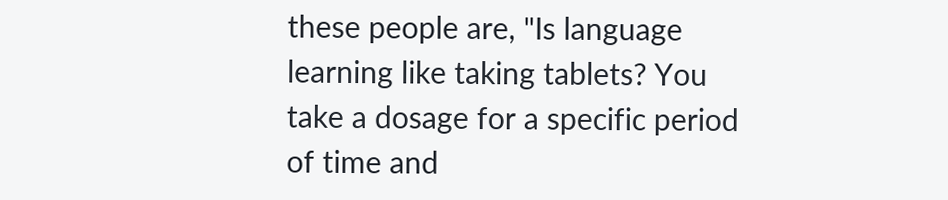these people are, "Is language learning like taking tablets? You take a dosage for a specific period of time and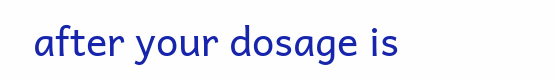after your dosage is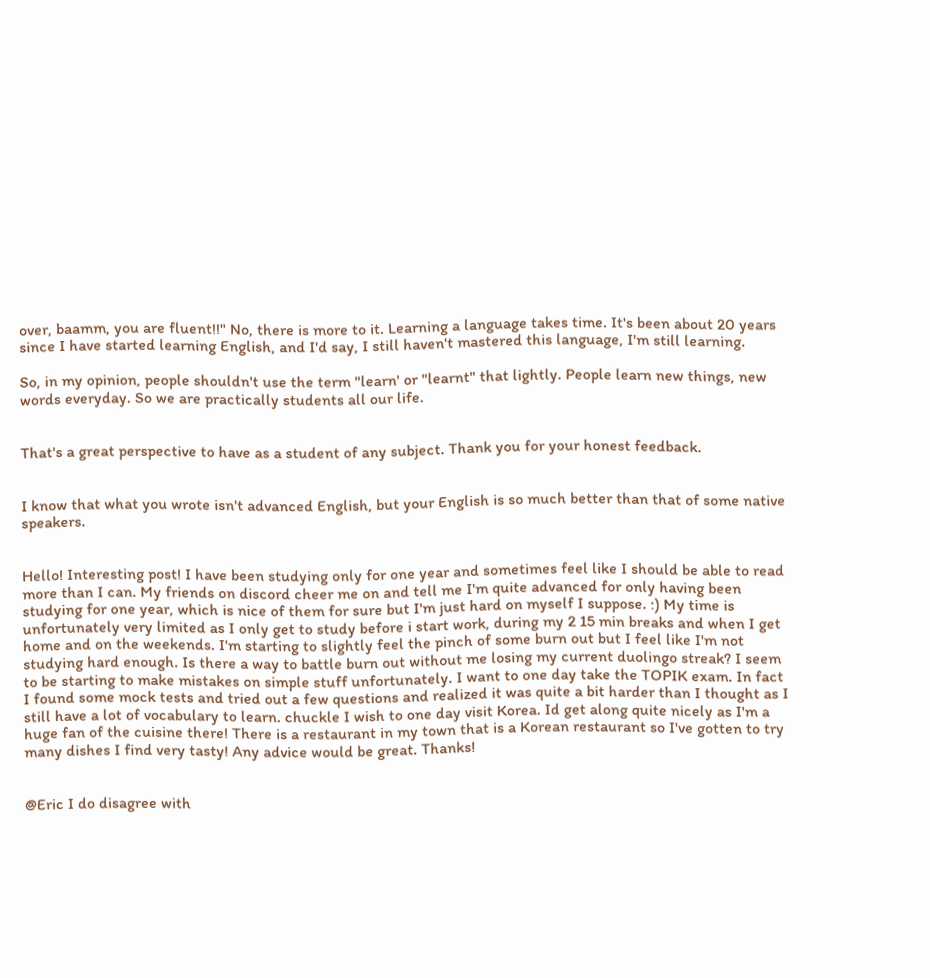over, baamm, you are fluent!!" No, there is more to it. Learning a language takes time. It's been about 20 years since I have started learning English, and I'd say, I still haven't mastered this language, I'm still learning.

So, in my opinion, people shouldn't use the term "learn' or "learnt" that lightly. People learn new things, new words everyday. So we are practically students all our life.


That's a great perspective to have as a student of any subject. Thank you for your honest feedback.


I know that what you wrote isn't advanced English, but your English is so much better than that of some native speakers.


Hello! Interesting post! I have been studying only for one year and sometimes feel like I should be able to read more than I can. My friends on discord cheer me on and tell me I'm quite advanced for only having been studying for one year, which is nice of them for sure but I'm just hard on myself I suppose. :) My time is unfortunately very limited as I only get to study before i start work, during my 2 15 min breaks and when I get home and on the weekends. I'm starting to slightly feel the pinch of some burn out but I feel like I'm not studying hard enough. Is there a way to battle burn out without me losing my current duolingo streak? I seem to be starting to make mistakes on simple stuff unfortunately. I want to one day take the TOPIK exam. In fact I found some mock tests and tried out a few questions and realized it was quite a bit harder than I thought as I still have a lot of vocabulary to learn. chuckle I wish to one day visit Korea. Id get along quite nicely as I'm a huge fan of the cuisine there! There is a restaurant in my town that is a Korean restaurant so I've gotten to try many dishes I find very tasty! Any advice would be great. Thanks!


@Eric I do disagree with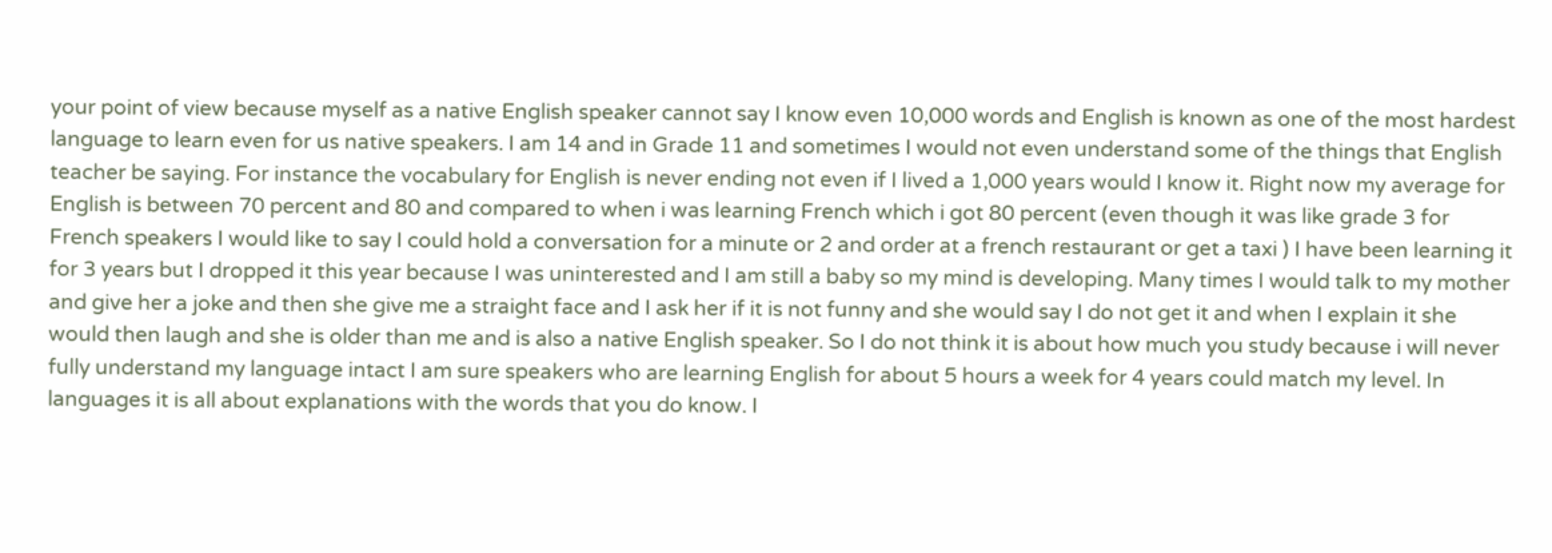your point of view because myself as a native English speaker cannot say I know even 10,000 words and English is known as one of the most hardest language to learn even for us native speakers. I am 14 and in Grade 11 and sometimes I would not even understand some of the things that English teacher be saying. For instance the vocabulary for English is never ending not even if I lived a 1,000 years would I know it. Right now my average for English is between 70 percent and 80 and compared to when i was learning French which i got 80 percent (even though it was like grade 3 for French speakers I would like to say I could hold a conversation for a minute or 2 and order at a french restaurant or get a taxi ) I have been learning it for 3 years but I dropped it this year because I was uninterested and I am still a baby so my mind is developing. Many times I would talk to my mother and give her a joke and then she give me a straight face and I ask her if it is not funny and she would say I do not get it and when I explain it she would then laugh and she is older than me and is also a native English speaker. So I do not think it is about how much you study because i will never fully understand my language intact I am sure speakers who are learning English for about 5 hours a week for 4 years could match my level. In languages it is all about explanations with the words that you do know. I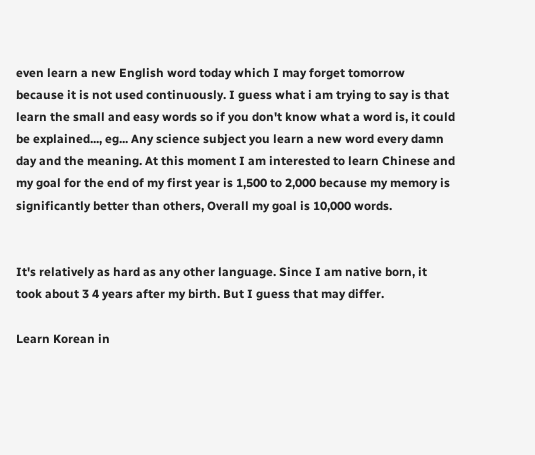even learn a new English word today which I may forget tomorrow because it is not used continuously. I guess what i am trying to say is that learn the small and easy words so if you don't know what a word is, it could be explained..., eg... Any science subject you learn a new word every damn day and the meaning. At this moment I am interested to learn Chinese and my goal for the end of my first year is 1,500 to 2,000 because my memory is significantly better than others, Overall my goal is 10,000 words.


It's relatively as hard as any other language. Since I am native born, it took about 3 4 years after my birth. But I guess that may differ.

Learn Korean in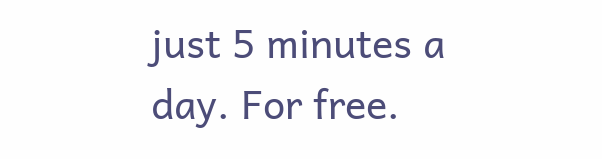just 5 minutes a day. For free.